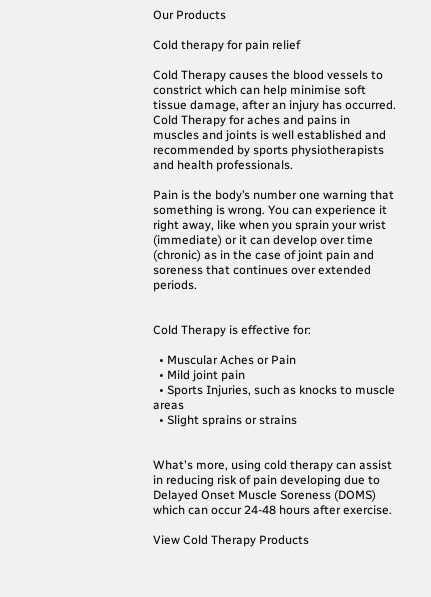Our Products

Cold therapy for pain relief

Cold Therapy causes the blood vessels to constrict which can help minimise soft tissue damage, after an injury has occurred. Cold Therapy for aches and pains in muscles and joints is well established and recommended by sports physiotherapists and health professionals.

Pain is the body’s number one warning that something is wrong. You can experience it right away, like when you sprain your wrist (immediate) or it can develop over time (chronic) as in the case of joint pain and soreness that continues over extended periods.


Cold Therapy is effective for:

  • Muscular Aches or Pain
  • Mild joint pain
  • Sports Injuries, such as knocks to muscle areas
  • Slight sprains or strains


What's more, using cold therapy can assist in reducing risk of pain developing due to Delayed Onset Muscle Soreness (DOMS) which can occur 24-48 hours after exercise.

View Cold Therapy Products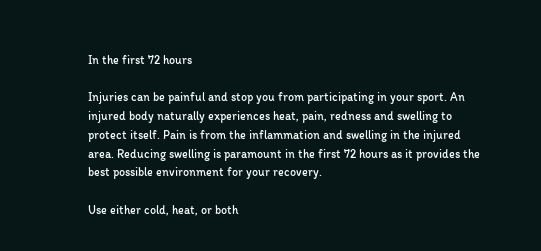In the first 72 hours

Injuries can be painful and stop you from participating in your sport. An injured body naturally experiences heat, pain, redness and swelling to protect itself. Pain is from the inflammation and swelling in the injured area. Reducing swelling is paramount in the first 72 hours as it provides the best possible environment for your recovery.

Use either cold, heat, or both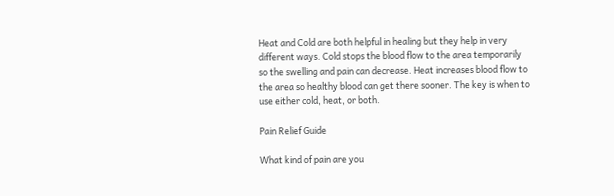Heat and Cold are both helpful in healing but they help in very different ways. Cold stops the blood flow to the area temporarily so the swelling and pain can decrease. Heat increases blood flow to the area so healthy blood can get there sooner. The key is when to use either cold, heat, or both.

Pain Relief Guide

What kind of pain are you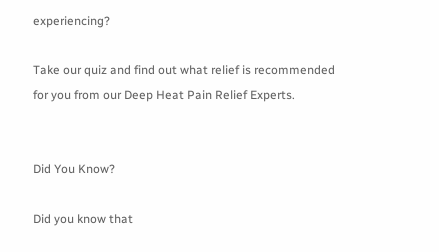experiencing?

Take our quiz and find out what relief is recommended for you from our Deep Heat Pain Relief Experts.


Did You Know?

Did you know that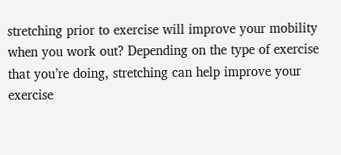stretching prior to exercise will improve your mobility when you work out? Depending on the type of exercise that you’re doing, stretching can help improve your exercise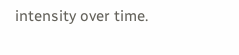intensity over time.